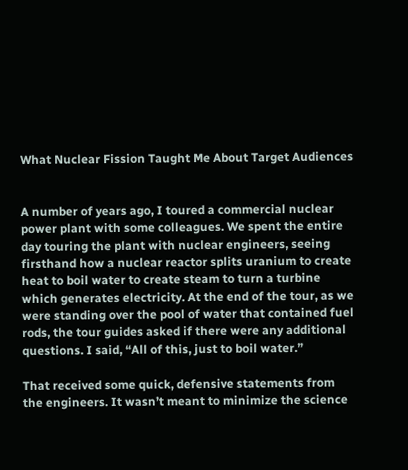What Nuclear Fission Taught Me About Target Audiences


A number of years ago, I toured a commercial nuclear power plant with some colleagues. We spent the entire day touring the plant with nuclear engineers, seeing firsthand how a nuclear reactor splits uranium to create heat to boil water to create steam to turn a turbine which generates electricity. At the end of the tour, as we were standing over the pool of water that contained fuel rods, the tour guides asked if there were any additional questions. I said, “All of this, just to boil water.”

That received some quick, defensive statements from the engineers. It wasn’t meant to minimize the science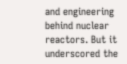and engineering behind nuclear reactors. But it underscored the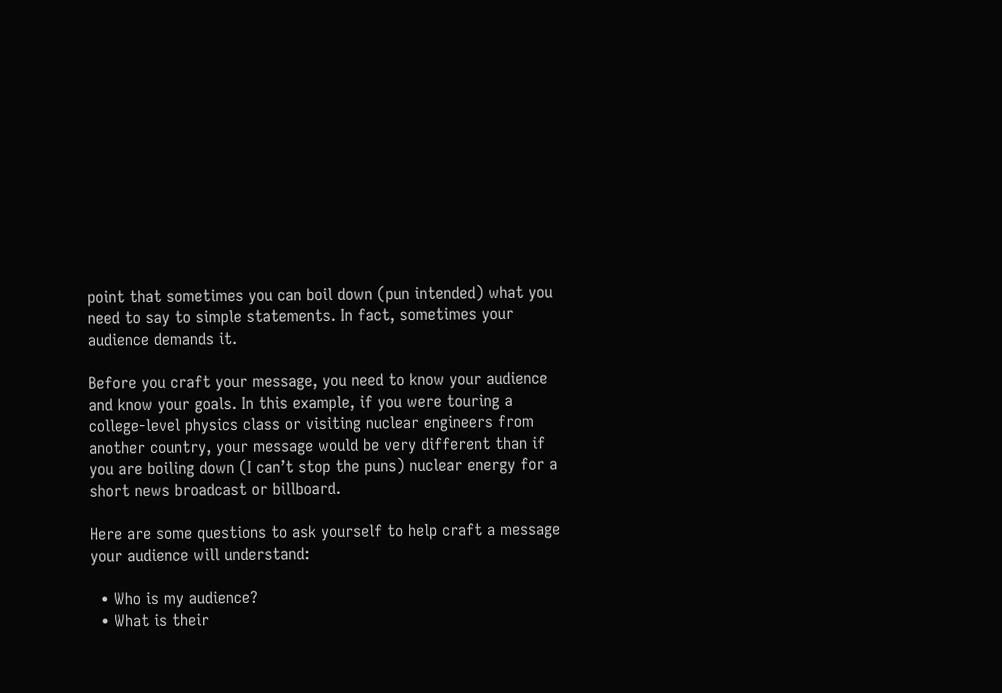point that sometimes you can boil down (pun intended) what you need to say to simple statements. In fact, sometimes your audience demands it.

Before you craft your message, you need to know your audience and know your goals. In this example, if you were touring a college-level physics class or visiting nuclear engineers from another country, your message would be very different than if you are boiling down (I can’t stop the puns) nuclear energy for a short news broadcast or billboard.

Here are some questions to ask yourself to help craft a message your audience will understand:

  • Who is my audience?
  • What is their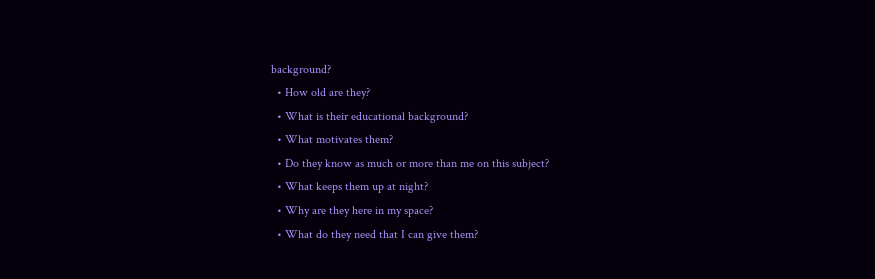background?
  • How old are they?
  • What is their educational background?
  • What motivates them?
  • Do they know as much or more than me on this subject?
  • What keeps them up at night?
  • Why are they here in my space?
  • What do they need that I can give them?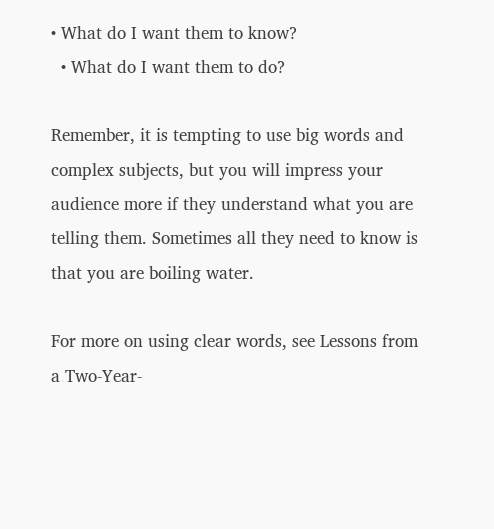• What do I want them to know?
  • What do I want them to do?

Remember, it is tempting to use big words and complex subjects, but you will impress your audience more if they understand what you are telling them. Sometimes all they need to know is that you are boiling water.

For more on using clear words, see Lessons from a Two-Year-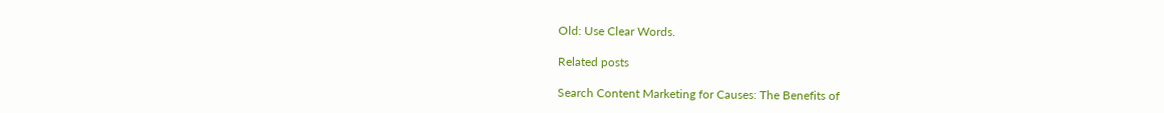Old: Use Clear Words.

Related posts

Search Content Marketing for Causes: The Benefits of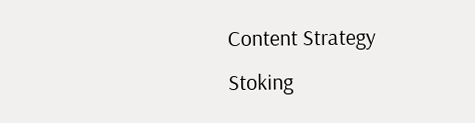Content Strategy
Stoking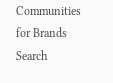Communities for Brands Search